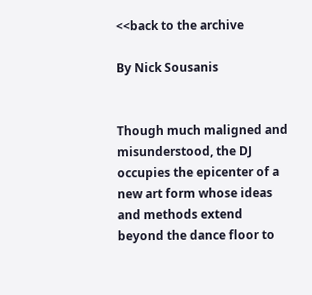<<back to the archive

By Nick Sousanis


Though much maligned and misunderstood, the DJ occupies the epicenter of a new art form whose ideas and methods extend beyond the dance floor to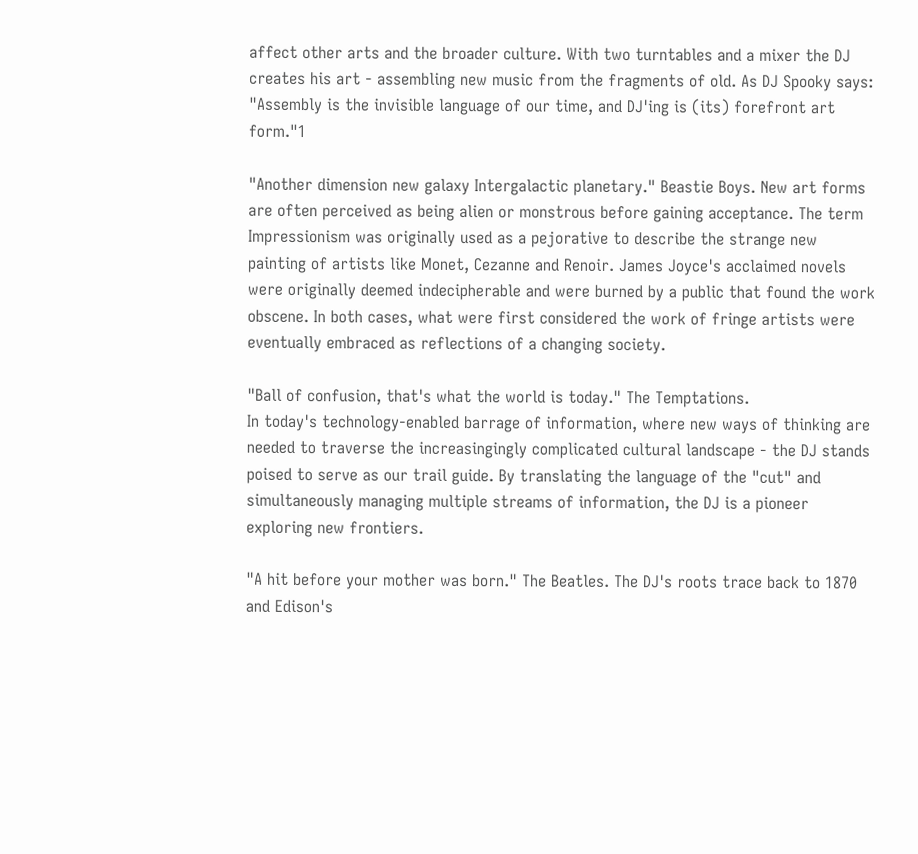affect other arts and the broader culture. With two turntables and a mixer the DJ creates his art - assembling new music from the fragments of old. As DJ Spooky says: "Assembly is the invisible language of our time, and DJ'ing is (its) forefront art form."1

"Another dimension new galaxy Intergalactic planetary." Beastie Boys. New art forms are often perceived as being alien or monstrous before gaining acceptance. The term Impressionism was originally used as a pejorative to describe the strange new painting of artists like Monet, Cezanne and Renoir. James Joyce's acclaimed novels were originally deemed indecipherable and were burned by a public that found the work obscene. In both cases, what were first considered the work of fringe artists were eventually embraced as reflections of a changing society.

"Ball of confusion, that's what the world is today." The Temptations.
In today's technology-enabled barrage of information, where new ways of thinking are needed to traverse the increasingingly complicated cultural landscape - the DJ stands poised to serve as our trail guide. By translating the language of the "cut" and simultaneously managing multiple streams of information, the DJ is a pioneer exploring new frontiers.

"A hit before your mother was born." The Beatles. The DJ's roots trace back to 1870 and Edison's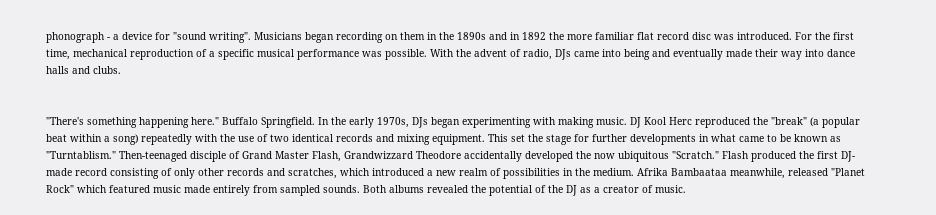phonograph - a device for "sound writing". Musicians began recording on them in the 1890s and in 1892 the more familiar flat record disc was introduced. For the first time, mechanical reproduction of a specific musical performance was possible. With the advent of radio, DJs came into being and eventually made their way into dance halls and clubs.


"There's something happening here." Buffalo Springfield. In the early 1970s, DJs began experimenting with making music. DJ Kool Herc reproduced the "break" (a popular beat within a song) repeatedly with the use of two identical records and mixing equipment. This set the stage for further developments in what came to be known as "Turntablism." Then-teenaged disciple of Grand Master Flash, Grandwizzard Theodore accidentally developed the now ubiquitous "Scratch." Flash produced the first DJ-made record consisting of only other records and scratches, which introduced a new realm of possibilities in the medium. Afrika Bambaataa meanwhile, released "Planet Rock" which featured music made entirely from sampled sounds. Both albums revealed the potential of the DJ as a creator of music.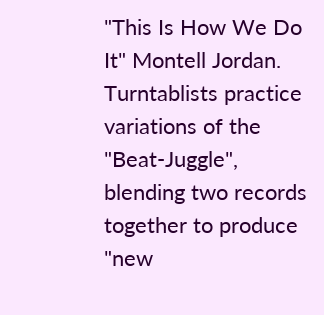"This Is How We Do It" Montell Jordan. Turntablists practice variations of the "Beat-Juggle", blending two records together to produce "new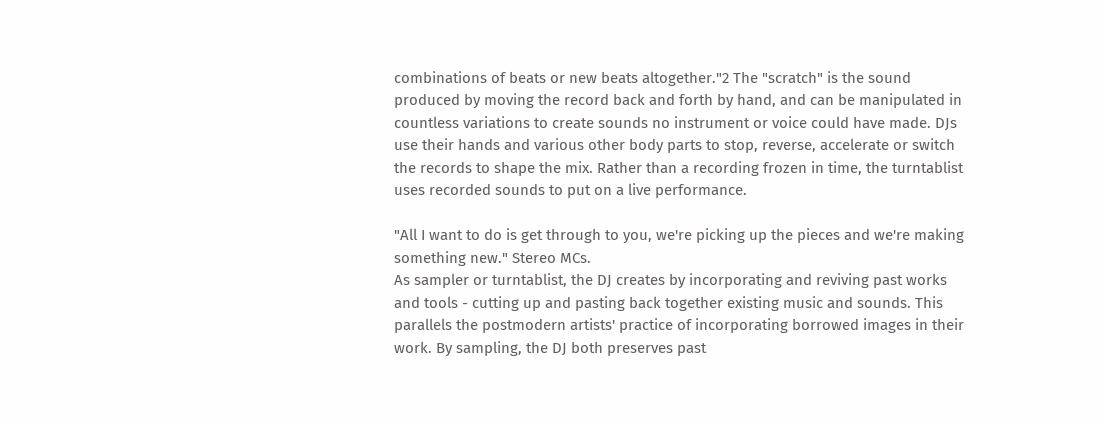combinations of beats or new beats altogether."2 The "scratch" is the sound produced by moving the record back and forth by hand, and can be manipulated in countless variations to create sounds no instrument or voice could have made. DJs use their hands and various other body parts to stop, reverse, accelerate or switch the records to shape the mix. Rather than a recording frozen in time, the turntablist uses recorded sounds to put on a live performance.

"All I want to do is get through to you, we're picking up the pieces and we're making something new." Stereo MCs.
As sampler or turntablist, the DJ creates by incorporating and reviving past works and tools - cutting up and pasting back together existing music and sounds. This parallels the postmodern artists' practice of incorporating borrowed images in their work. By sampling, the DJ both preserves past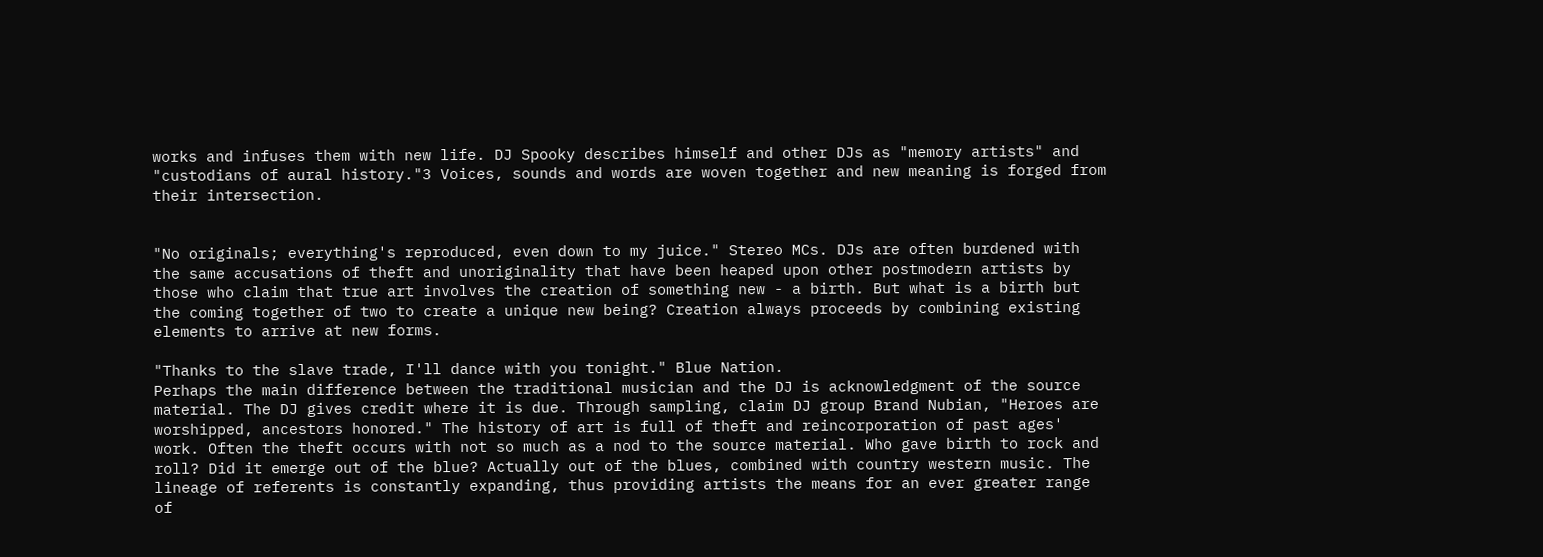works and infuses them with new life. DJ Spooky describes himself and other DJs as "memory artists" and "custodians of aural history."3 Voices, sounds and words are woven together and new meaning is forged from their intersection.


"No originals; everything's reproduced, even down to my juice." Stereo MCs. DJs are often burdened with the same accusations of theft and unoriginality that have been heaped upon other postmodern artists by those who claim that true art involves the creation of something new - a birth. But what is a birth but the coming together of two to create a unique new being? Creation always proceeds by combining existing elements to arrive at new forms.

"Thanks to the slave trade, I'll dance with you tonight." Blue Nation.
Perhaps the main difference between the traditional musician and the DJ is acknowledgment of the source material. The DJ gives credit where it is due. Through sampling, claim DJ group Brand Nubian, "Heroes are worshipped, ancestors honored." The history of art is full of theft and reincorporation of past ages' work. Often the theft occurs with not so much as a nod to the source material. Who gave birth to rock and roll? Did it emerge out of the blue? Actually out of the blues, combined with country western music. The lineage of referents is constantly expanding, thus providing artists the means for an ever greater range of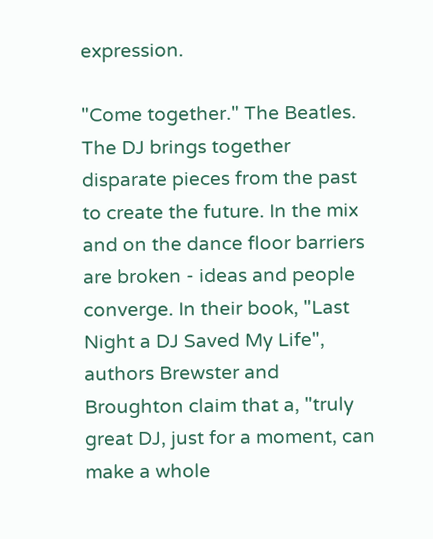expression.

"Come together." The Beatles. The DJ brings together disparate pieces from the past to create the future. In the mix and on the dance floor barriers are broken - ideas and people converge. In their book, "Last Night a DJ Saved My Life", authors Brewster and Broughton claim that a, "truly great DJ, just for a moment, can make a whole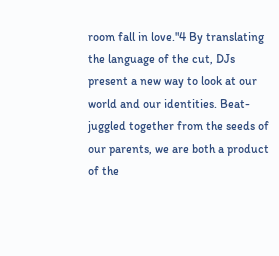room fall in love."4 By translating the language of the cut, DJs present a new way to look at our world and our identities. Beat-juggled together from the seeds of our parents, we are both a product of the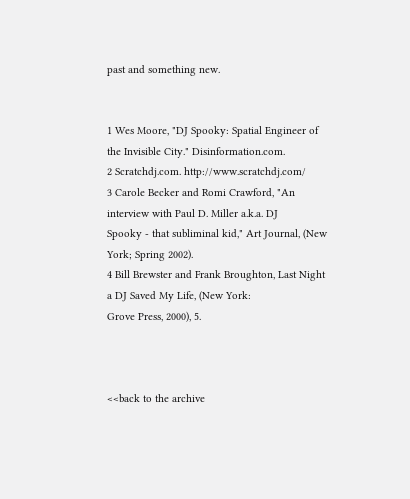past and something new.


1 Wes Moore, "DJ Spooky: Spatial Engineer of the Invisible City." Disinformation.com.
2 Scratchdj.com. http://www.scratchdj.com/
3 Carole Becker and Romi Crawford, "An interview with Paul D. Miller a.k.a. DJ
Spooky - that subliminal kid," Art Journal, (New York; Spring 2002).
4 Bill Brewster and Frank Broughton, Last Night a DJ Saved My Life, (New York:
Grove Press, 2000), 5.



<<back to the archive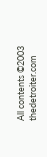All contents ©2003 thedetroiter.com